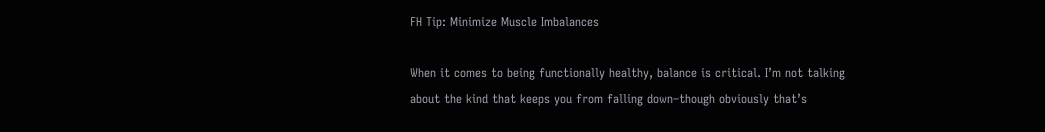FH Tip: Minimize Muscle Imbalances

When it comes to being functionally healthy, balance is critical. I’m not talking about the kind that keeps you from falling down–though obviously that’s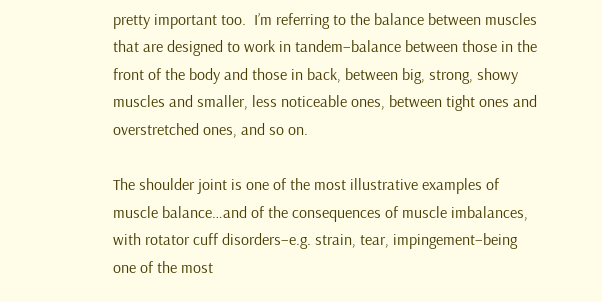pretty important too.  I’m referring to the balance between muscles that are designed to work in tandem–balance between those in the front of the body and those in back, between big, strong, showy muscles and smaller, less noticeable ones, between tight ones and overstretched ones, and so on.

The shoulder joint is one of the most illustrative examples of muscle balance…and of the consequences of muscle imbalances, with rotator cuff disorders–e.g. strain, tear, impingement–being one of the most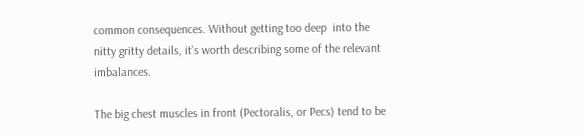common consequences. Without getting too deep  into the nitty gritty details, it’s worth describing some of the relevant imbalances.

The big chest muscles in front (Pectoralis, or Pecs) tend to be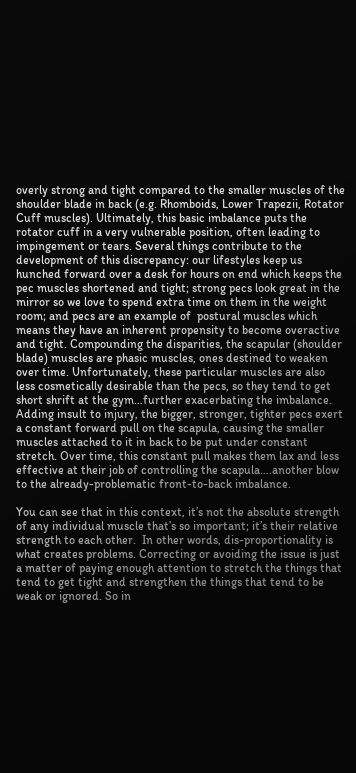overly strong and tight compared to the smaller muscles of the shoulder blade in back (e.g. Rhomboids, Lower Trapezii, Rotator Cuff muscles). Ultimately, this basic imbalance puts the rotator cuff in a very vulnerable position, often leading to impingement or tears. Several things contribute to the development of this discrepancy: our lifestyles keep us hunched forward over a desk for hours on end which keeps the pec muscles shortened and tight; strong pecs look great in the mirror so we love to spend extra time on them in the weight room; and pecs are an example of  postural muscles which means they have an inherent propensity to become overactive and tight. Compounding the disparities, the scapular (shoulder blade) muscles are phasic muscles, ones destined to weaken over time. Unfortunately, these particular muscles are also less cosmetically desirable than the pecs, so they tend to get short shrift at the gym…further exacerbating the imbalance. Adding insult to injury, the bigger, stronger, tighter pecs exert a constant forward pull on the scapula, causing the smaller muscles attached to it in back to be put under constant stretch. Over time, this constant pull makes them lax and less effective at their job of controlling the scapula….another blow to the already-problematic front-to-back imbalance.

You can see that in this context, it’s not the absolute strength of any individual muscle that’s so important; it’s their relative strength to each other.  In other words, dis-proportionality is what creates problems. Correcting or avoiding the issue is just a matter of paying enough attention to stretch the things that tend to get tight and strengthen the things that tend to be weak or ignored. So in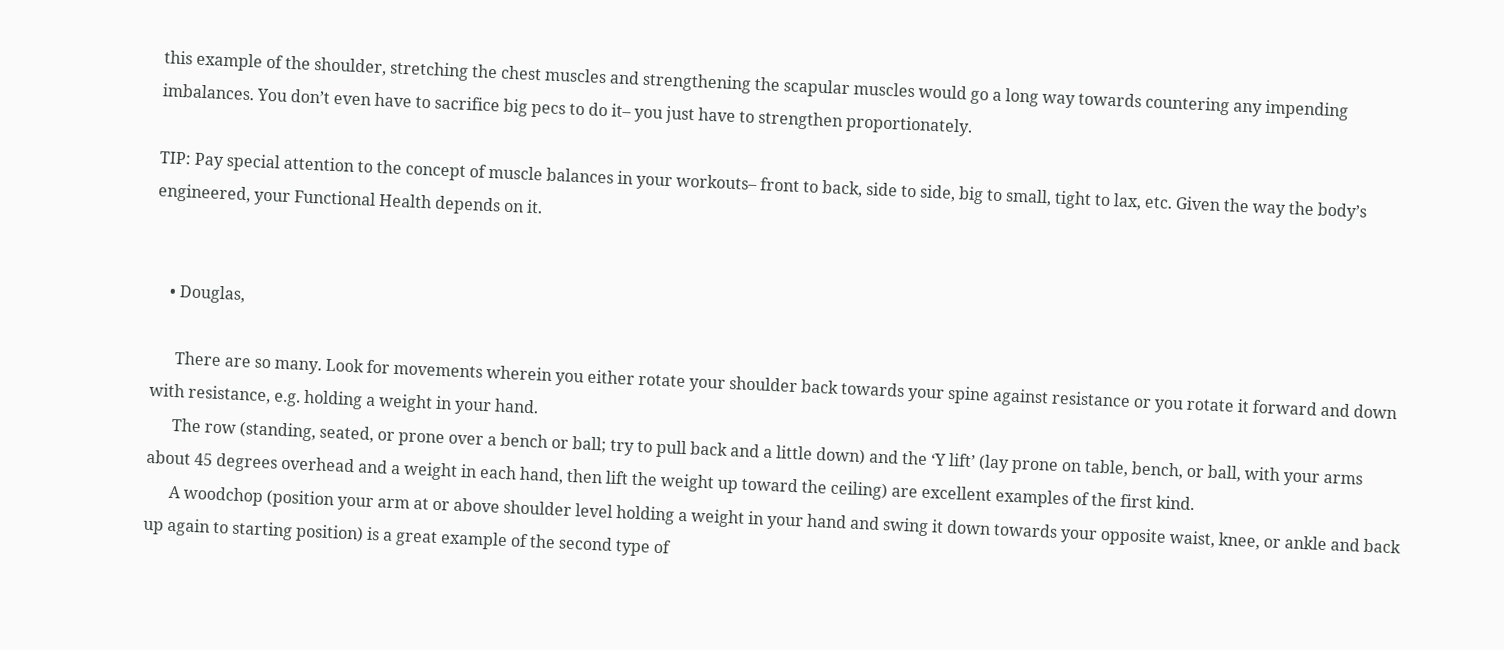this example of the shoulder, stretching the chest muscles and strengthening the scapular muscles would go a long way towards countering any impending imbalances. You don’t even have to sacrifice big pecs to do it– you just have to strengthen proportionately.

TIP: Pay special attention to the concept of muscle balances in your workouts– front to back, side to side, big to small, tight to lax, etc. Given the way the body’s engineered, your Functional Health depends on it.


    • Douglas,

      There are so many. Look for movements wherein you either rotate your shoulder back towards your spine against resistance or you rotate it forward and down with resistance, e.g. holding a weight in your hand.
      The row (standing, seated, or prone over a bench or ball; try to pull back and a little down) and the ‘Y lift’ (lay prone on table, bench, or ball, with your arms about 45 degrees overhead and a weight in each hand, then lift the weight up toward the ceiling) are excellent examples of the first kind.
      A woodchop (position your arm at or above shoulder level holding a weight in your hand and swing it down towards your opposite waist, knee, or ankle and back up again to starting position) is a great example of the second type of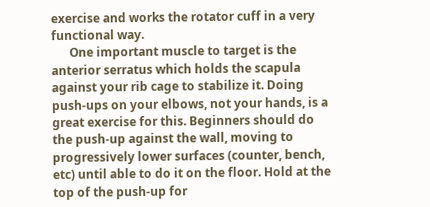exercise and works the rotator cuff in a very functional way.
      One important muscle to target is the anterior serratus which holds the scapula against your rib cage to stabilize it. Doing push-ups on your elbows, not your hands, is a great exercise for this. Beginners should do the push-up against the wall, moving to progressively lower surfaces (counter, bench, etc) until able to do it on the floor. Hold at the top of the push-up for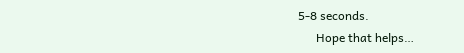5-8 seconds.
      Hope that helps…